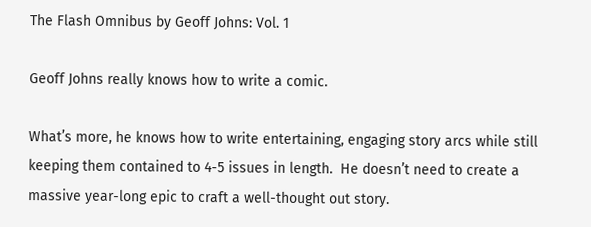The Flash Omnibus by Geoff Johns: Vol. 1

Geoff Johns really knows how to write a comic.

What’s more, he knows how to write entertaining, engaging story arcs while still keeping them contained to 4-5 issues in length.  He doesn’t need to create a massive year-long epic to craft a well-thought out story.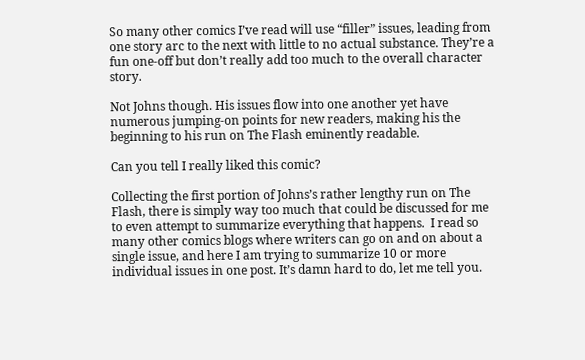So many other comics I’ve read will use “filler” issues, leading from one story arc to the next with little to no actual substance. They’re a fun one-off but don’t really add too much to the overall character story.

Not Johns though. His issues flow into one another yet have numerous jumping-on points for new readers, making his the beginning to his run on The Flash eminently readable.

Can you tell I really liked this comic?

Collecting the first portion of Johns’s rather lengthy run on The Flash, there is simply way too much that could be discussed for me to even attempt to summarize everything that happens.  I read so many other comics blogs where writers can go on and on about a single issue, and here I am trying to summarize 10 or more individual issues in one post. It’s damn hard to do, let me tell you.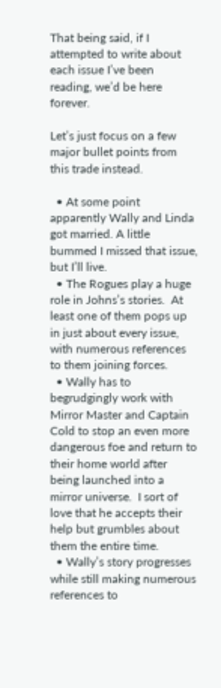That being said, if I attempted to write about each issue I’ve been reading, we’d be here forever.

Let’s just focus on a few major bullet points from this trade instead.

  • At some point apparently Wally and Linda got married. A little bummed I missed that issue, but I’ll live.
  • The Rogues play a huge role in Johns’s stories.  At least one of them pops up in just about every issue, with numerous references to them joining forces.
  • Wally has to begrudgingly work with Mirror Master and Captain Cold to stop an even more dangerous foe and return to their home world after being launched into a mirror universe.  I sort of love that he accepts their help but grumbles about them the entire time.
  • Wally’s story progresses while still making numerous references to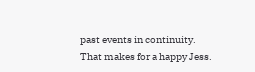past events in continuity.  That makes for a happy Jess.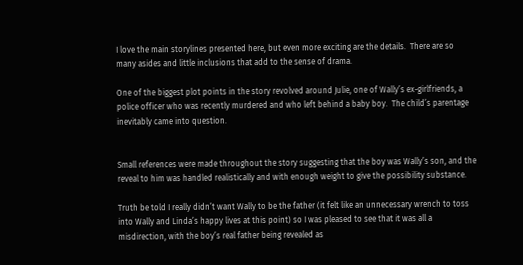I love the main storylines presented here, but even more exciting are the details.  There are so many asides and little inclusions that add to the sense of drama.

One of the biggest plot points in the story revolved around Julie, one of Wally’s ex-girlfriends, a police officer who was recently murdered and who left behind a baby boy.  The child’s parentage inevitably came into question.


Small references were made throughout the story suggesting that the boy was Wally’s son, and the reveal to him was handled realistically and with enough weight to give the possibility substance.

Truth be told I really didn’t want Wally to be the father (it felt like an unnecessary wrench to toss into Wally and Linda’s happy lives at this point) so I was pleased to see that it was all a misdirection, with the boy’s real father being revealed as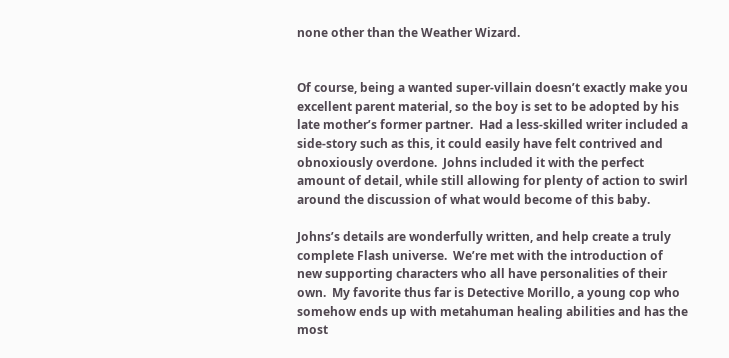none other than the Weather Wizard.


Of course, being a wanted super-villain doesn’t exactly make you excellent parent material, so the boy is set to be adopted by his late mother’s former partner.  Had a less-skilled writer included a side-story such as this, it could easily have felt contrived and obnoxiously overdone.  Johns included it with the perfect amount of detail, while still allowing for plenty of action to swirl around the discussion of what would become of this baby.

Johns’s details are wonderfully written, and help create a truly complete Flash universe.  We’re met with the introduction of new supporting characters who all have personalities of their own.  My favorite thus far is Detective Morillo, a young cop who somehow ends up with metahuman healing abilities and has the most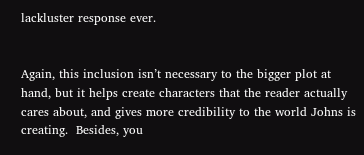lackluster response ever.


Again, this inclusion isn’t necessary to the bigger plot at hand, but it helps create characters that the reader actually cares about, and gives more credibility to the world Johns is creating.  Besides, you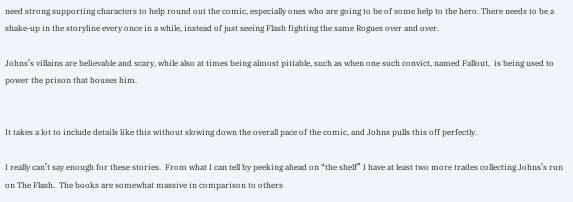need strong supporting characters to help round out the comic, especially ones who are going to be of some help to the hero. There needs to be a shake-up in the storyline every once in a while, instead of just seeing Flash fighting the same Rogues over and over.

Johns’s villains are believable and scary, while also at times being almost pitiable, such as when one such convict, named Fallout,  is being used to power the prison that houses him.


It takes a lot to include details like this without slowing down the overall pace of the comic, and Johns pulls this off perfectly.

I really can’t say enough for these stories.  From what I can tell by peeking ahead on “the shelf” I have at least two more trades collecting Johns’s run on The Flash.  The books are somewhat massive in comparison to others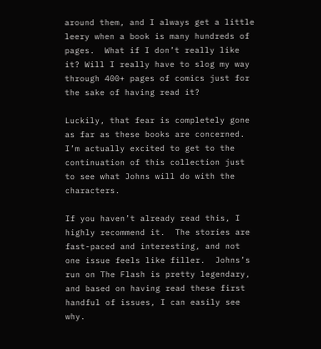around them, and I always get a little leery when a book is many hundreds of pages.  What if I don’t really like it? Will I really have to slog my way through 400+ pages of comics just for the sake of having read it?

Luckily, that fear is completely gone as far as these books are concerned.  I’m actually excited to get to the continuation of this collection just to see what Johns will do with the characters.

If you haven’t already read this, I highly recommend it.  The stories are fast-paced and interesting, and not one issue feels like filler.  Johns’s run on The Flash is pretty legendary, and based on having read these first handful of issues, I can easily see why.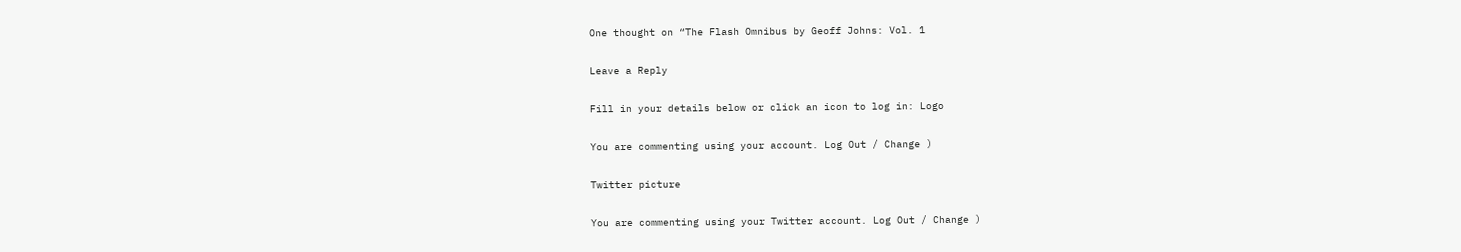One thought on “The Flash Omnibus by Geoff Johns: Vol. 1

Leave a Reply

Fill in your details below or click an icon to log in: Logo

You are commenting using your account. Log Out / Change )

Twitter picture

You are commenting using your Twitter account. Log Out / Change )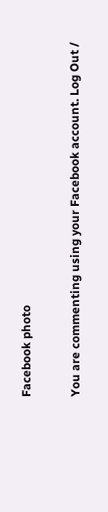Facebook photo

You are commenting using your Facebook account. Log Out /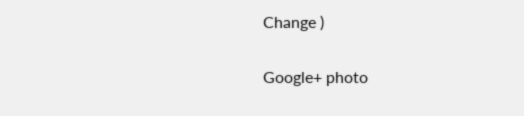Change )

Google+ photo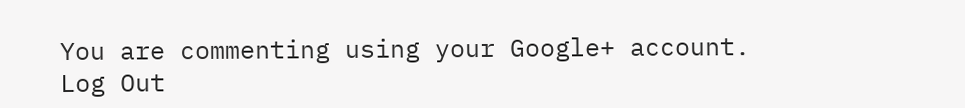You are commenting using your Google+ account. Log Out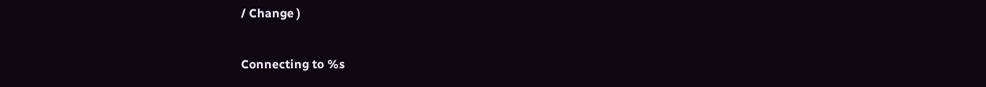/ Change )

Connecting to %s